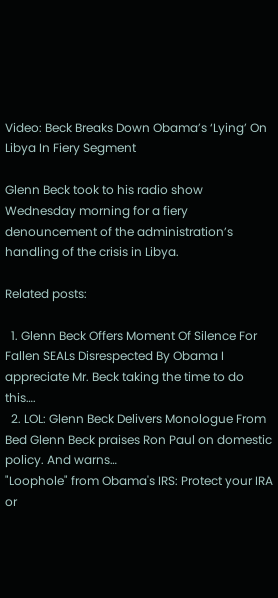Video: Beck Breaks Down Obama’s ‘Lying’ On Libya In Fiery Segment

Glenn Beck took to his radio show Wednesday morning for a fiery denouncement of the administration’s handling of the crisis in Libya.

Related posts:

  1. Glenn Beck Offers Moment Of Silence For Fallen SEALs Disrespected By Obama I appreciate Mr. Beck taking the time to do this….
  2. LOL: Glenn Beck Delivers Monologue From Bed Glenn Beck praises Ron Paul on domestic policy. And warns…
"Loophole" from Obama's IRS: Protect your IRA or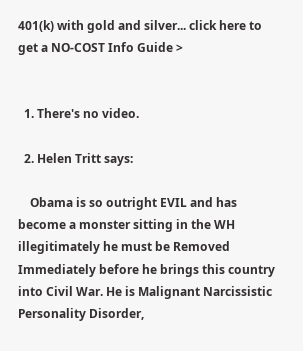401(k) with gold and silver... click here to get a NO-COST Info Guide >


  1. There's no video.

  2. Helen Tritt says:

    Obama is so outright EVIL and has become a monster sitting in the WH illegitimately he must be Removed Immediately before he brings this country into Civil War. He is Malignant Narcissistic Personality Disorder,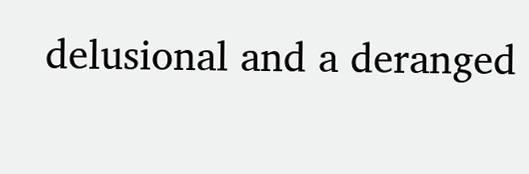delusional and a deranged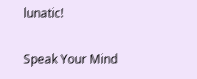lunatic!

Speak Your Mind